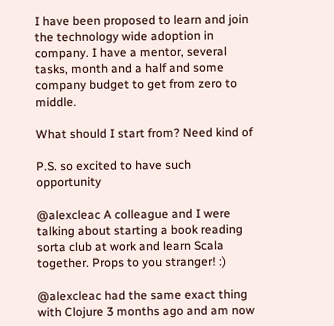I have been proposed to learn and join the technology wide adoption in company. I have a mentor, several tasks, month and a half and some company budget to get from zero to middle.

What should I start from? Need kind of

P.S. so excited to have such opportunity

@alexcleac A colleague and I were talking about starting a book reading sorta club at work and learn Scala together. Props to you stranger! :)

@alexcleac had the same exact thing with Clojure 3 months ago and am now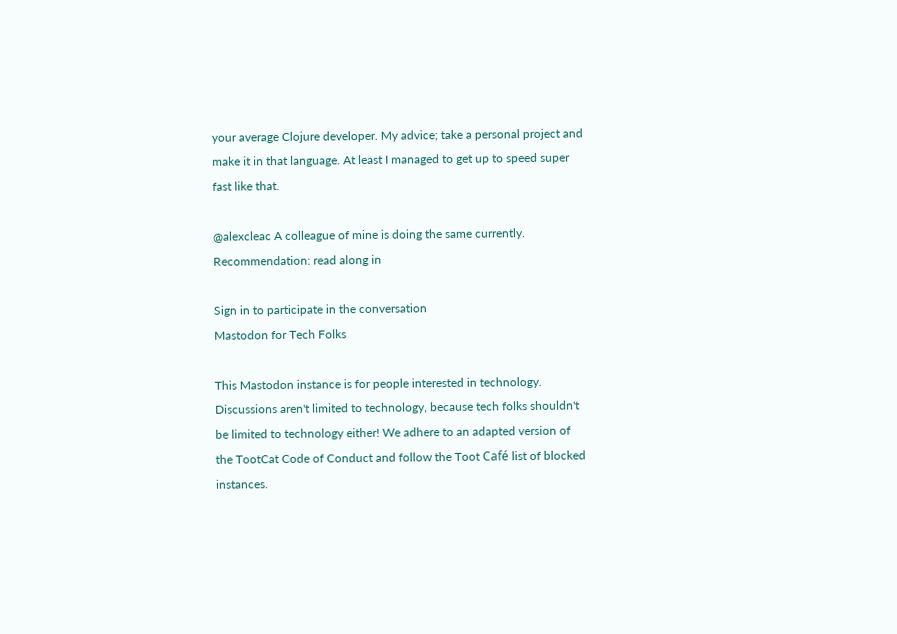your average Clojure developer. My advice; take a personal project and make it in that language. At least I managed to get up to speed super fast like that.

@alexcleac A colleague of mine is doing the same currently. Recommendation: read along in

Sign in to participate in the conversation
Mastodon for Tech Folks

This Mastodon instance is for people interested in technology. Discussions aren't limited to technology, because tech folks shouldn't be limited to technology either! We adhere to an adapted version of the TootCat Code of Conduct and follow the Toot Café list of blocked instances.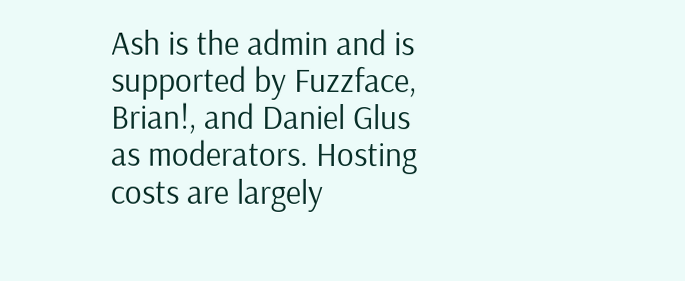Ash is the admin and is supported by Fuzzface, Brian!, and Daniel Glus as moderators. Hosting costs are largely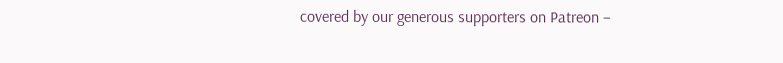covered by our generous supporters on Patreon –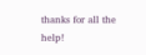thanks for all the help!